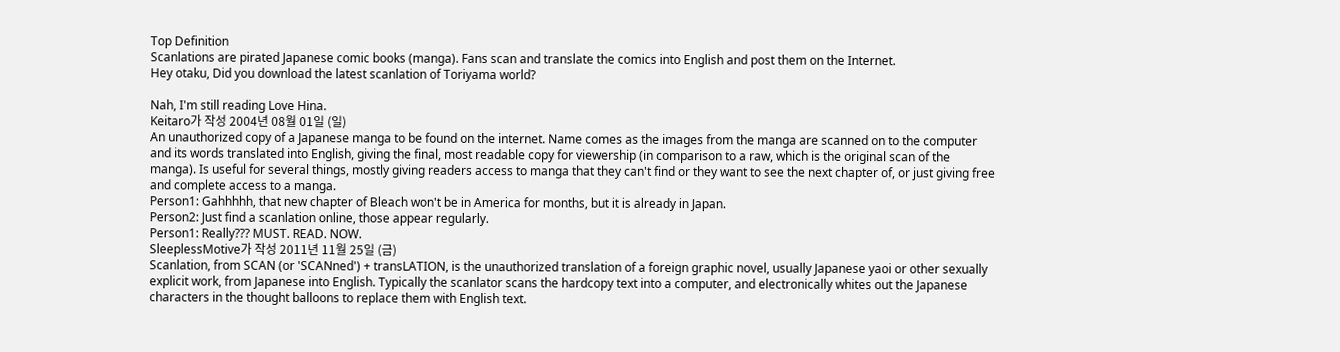Top Definition
Scanlations are pirated Japanese comic books (manga). Fans scan and translate the comics into English and post them on the Internet.
Hey otaku, Did you download the latest scanlation of Toriyama world?

Nah, I'm still reading Love Hina.
Keitaro가 작성 2004년 08월 01일 (일)
An unauthorized copy of a Japanese manga to be found on the internet. Name comes as the images from the manga are scanned on to the computer and its words translated into English, giving the final, most readable copy for viewership (in comparison to a raw, which is the original scan of the manga). Is useful for several things, mostly giving readers access to manga that they can't find or they want to see the next chapter of, or just giving free and complete access to a manga.
Person1: Gahhhhh, that new chapter of Bleach won't be in America for months, but it is already in Japan.
Person2: Just find a scanlation online, those appear regularly.
Person1: Really??? MUST. READ. NOW.
SleeplessMotive가 작성 2011년 11월 25일 (금)
Scanlation, from SCAN (or 'SCANned') + transLATION, is the unauthorized translation of a foreign graphic novel, usually Japanese yaoi or other sexually explicit work, from Japanese into English. Typically the scanlator scans the hardcopy text into a computer, and electronically whites out the Japanese characters in the thought balloons to replace them with English text.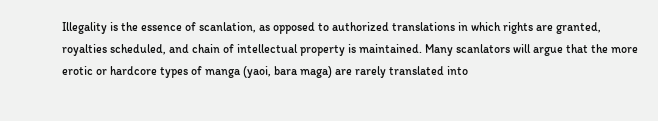Illegality is the essence of scanlation, as opposed to authorized translations in which rights are granted, royalties scheduled, and chain of intellectual property is maintained. Many scanlators will argue that the more erotic or hardcore types of manga (yaoi, bara maga) are rarely translated into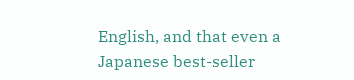English, and that even a Japanese best-seller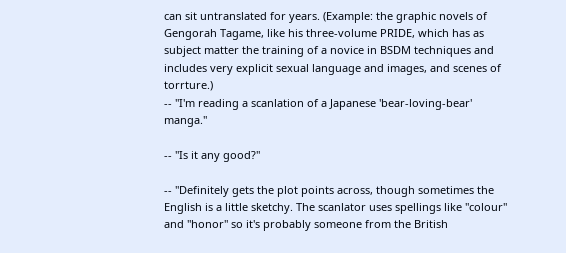can sit untranslated for years. (Example: the graphic novels of Gengorah Tagame, like his three-volume PRIDE, which has as subject matter the training of a novice in BSDM techniques and includes very explicit sexual language and images, and scenes of torrture.)
-- "I'm reading a scanlation of a Japanese 'bear-loving-bear' manga."

-- "Is it any good?"

-- "Definitely gets the plot points across, though sometimes the English is a little sketchy. The scanlator uses spellings like "colour" and "honor" so it's probably someone from the British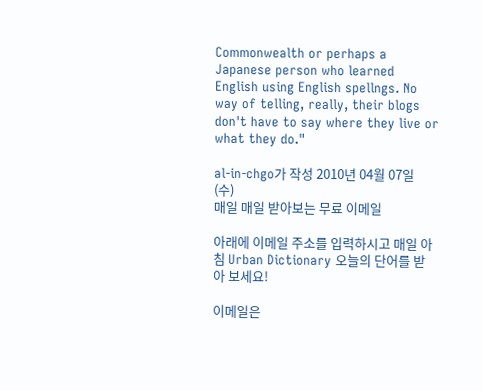Commonwealth or perhaps a Japanese person who learned English using English spellngs. No way of telling, really, their blogs don't have to say where they live or what they do."

al-in-chgo가 작성 2010년 04월 07일 (수)
매일 매일 받아보는 무료 이메일

아래에 이메일 주소를 입력하시고 매일 아침 Urban Dictionary 오늘의 단어를 받아 보세요!

이메일은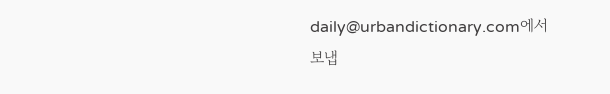daily@urbandictionary.com에서 보냅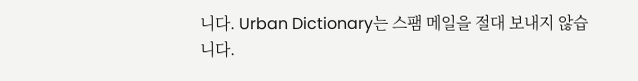니다. Urban Dictionary는 스팸 메일을 절대 보내지 않습니다.